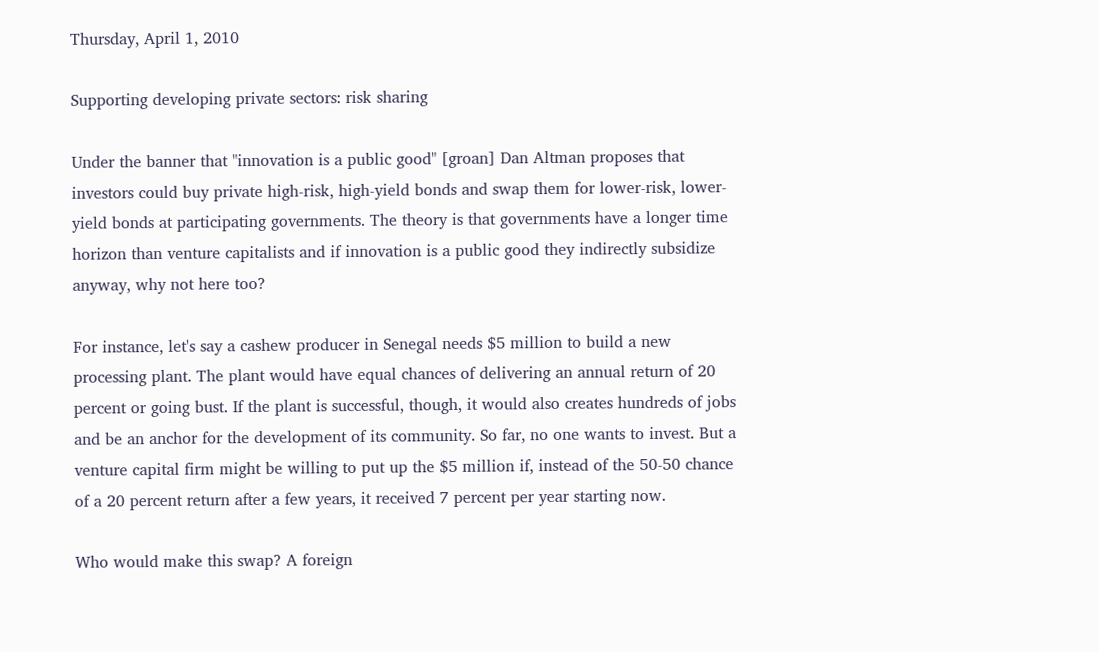Thursday, April 1, 2010

Supporting developing private sectors: risk sharing

Under the banner that "innovation is a public good" [groan] Dan Altman proposes that investors could buy private high-risk, high-yield bonds and swap them for lower-risk, lower-yield bonds at participating governments. The theory is that governments have a longer time horizon than venture capitalists and if innovation is a public good they indirectly subsidize anyway, why not here too?

For instance, let's say a cashew producer in Senegal needs $5 million to build a new processing plant. The plant would have equal chances of delivering an annual return of 20 percent or going bust. If the plant is successful, though, it would also creates hundreds of jobs and be an anchor for the development of its community. So far, no one wants to invest. But a venture capital firm might be willing to put up the $5 million if, instead of the 50-50 chance of a 20 percent return after a few years, it received 7 percent per year starting now.

Who would make this swap? A foreign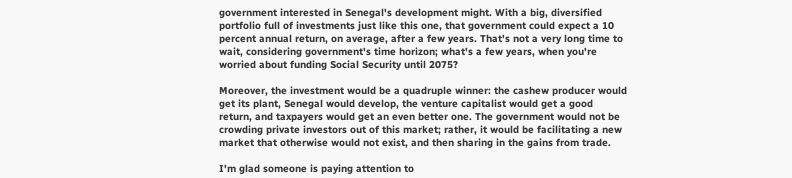government interested in Senegal's development might. With a big, diversified portfolio full of investments just like this one, that government could expect a 10 percent annual return, on average, after a few years. That's not a very long time to wait, considering government's time horizon; what's a few years, when you're worried about funding Social Security until 2075?

Moreover, the investment would be a quadruple winner: the cashew producer would get its plant, Senegal would develop, the venture capitalist would get a good return, and taxpayers would get an even better one. The government would not be crowding private investors out of this market; rather, it would be facilitating a new market that otherwise would not exist, and then sharing in the gains from trade.

I'm glad someone is paying attention to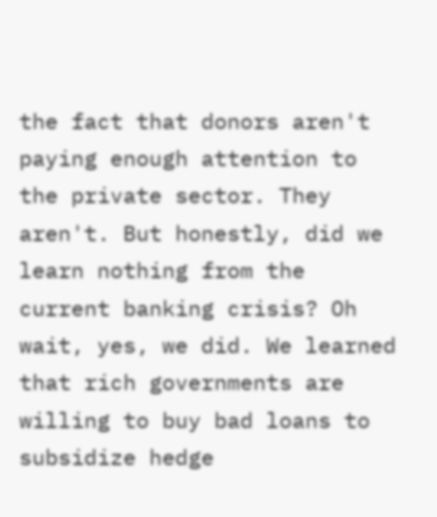the fact that donors aren't paying enough attention to the private sector. They aren't. But honestly, did we learn nothing from the current banking crisis? Oh wait, yes, we did. We learned that rich governments are willing to buy bad loans to subsidize hedge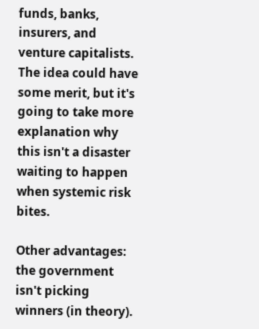funds, banks, insurers, and venture capitalists. The idea could have some merit, but it's going to take more explanation why this isn't a disaster waiting to happen when systemic risk bites.

Other advantages: the government isn't picking winners (in theory).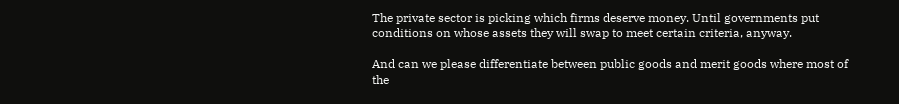The private sector is picking which firms deserve money. Until governments put conditions on whose assets they will swap to meet certain criteria, anyway.

And can we please differentiate between public goods and merit goods where most of the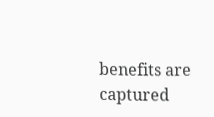benefits are captured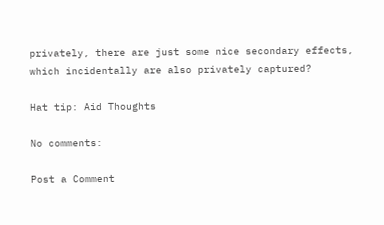privately, there are just some nice secondary effects, which incidentally are also privately captured?

Hat tip: Aid Thoughts

No comments:

Post a Comment